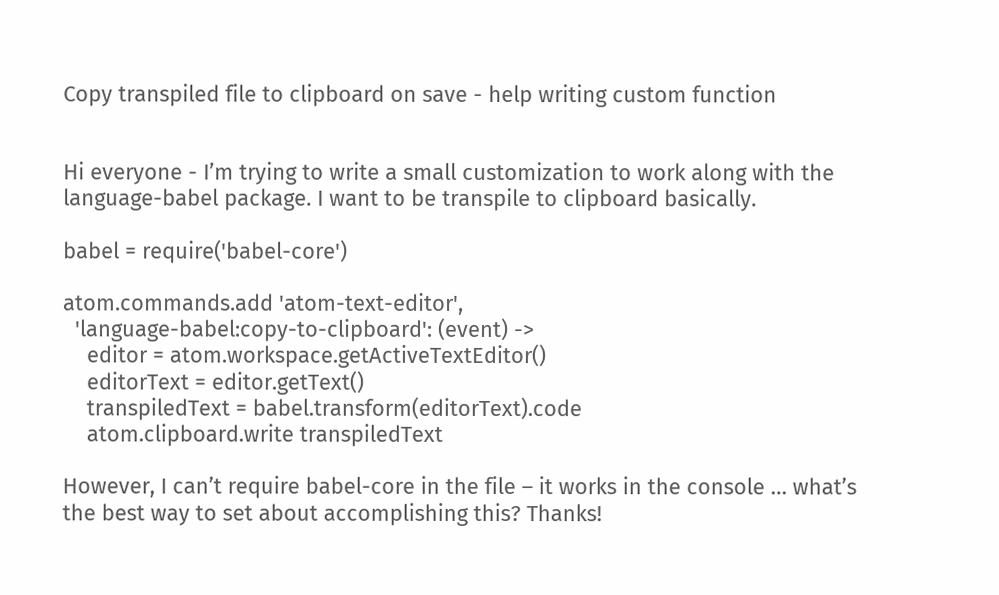Copy transpiled file to clipboard on save - help writing custom function


Hi everyone - I’m trying to write a small customization to work along with the language-babel package. I want to be transpile to clipboard basically.

babel = require('babel-core')

atom.commands.add 'atom-text-editor',
  'language-babel:copy-to-clipboard': (event) ->
    editor = atom.workspace.getActiveTextEditor()
    editorText = editor.getText()
    transpiledText = babel.transform(editorText).code
    atom.clipboard.write transpiledText

However, I can’t require babel-core in the file – it works in the console … what’s the best way to set about accomplishing this? Thanks!